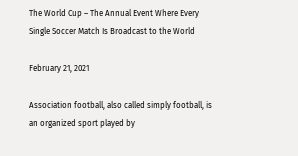The World Cup – The Annual Event Where Every Single Soccer Match Is Broadcast to the World

February 21, 2021

Association football, also called simply football, is an organized sport played by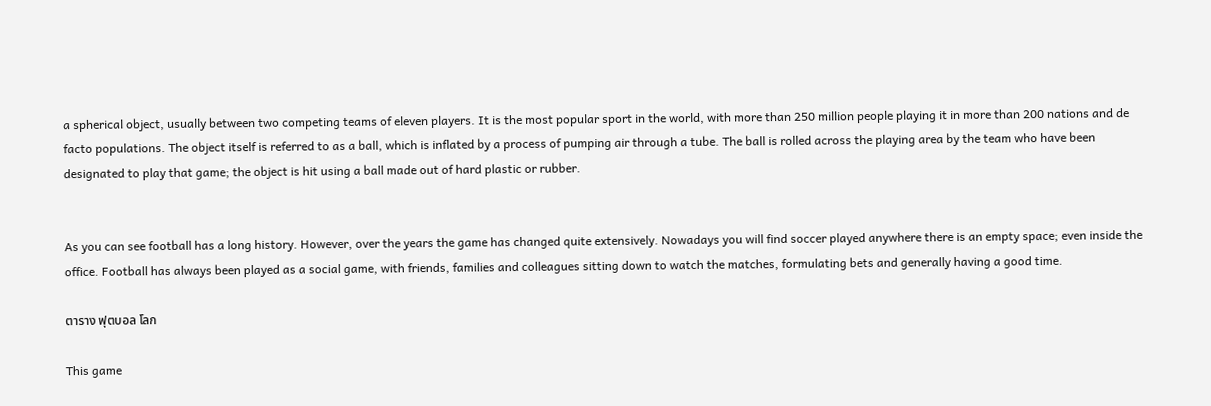a spherical object, usually between two competing teams of eleven players. It is the most popular sport in the world, with more than 250 million people playing it in more than 200 nations and de facto populations. The object itself is referred to as a ball, which is inflated by a process of pumping air through a tube. The ball is rolled across the playing area by the team who have been designated to play that game; the object is hit using a ball made out of hard plastic or rubber.


As you can see football has a long history. However, over the years the game has changed quite extensively. Nowadays you will find soccer played anywhere there is an empty space; even inside the office. Football has always been played as a social game, with friends, families and colleagues sitting down to watch the matches, formulating bets and generally having a good time.

ตาราง ฟุตบอล โลก

This game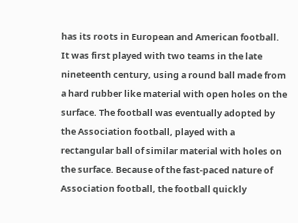has its roots in European and American football. It was first played with two teams in the late nineteenth century, using a round ball made from a hard rubber like material with open holes on the surface. The football was eventually adopted by the Association football, played with a rectangular ball of similar material with holes on the surface. Because of the fast-paced nature of Association football, the football quickly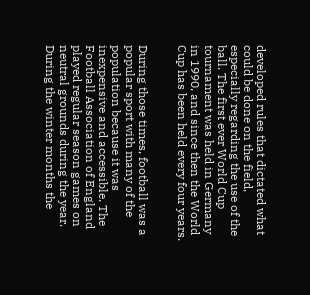developed rules that dictated what could be done on the field, especially regarding the use of the ball. The first ever World Cup tournament was held in Germany in 1990, and since then the World Cup has been held every four years.


During those times, football was a popular sport with many of the population because it was inexpensive and accessible. The Football Association of England played regular season games on neutral grounds during the year. During the winter months the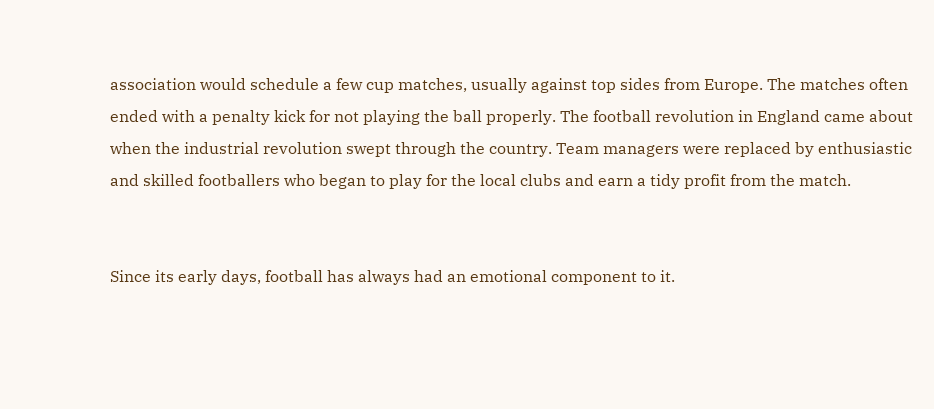association would schedule a few cup matches, usually against top sides from Europe. The matches often ended with a penalty kick for not playing the ball properly. The football revolution in England came about when the industrial revolution swept through the country. Team managers were replaced by enthusiastic and skilled footballers who began to play for the local clubs and earn a tidy profit from the match.


Since its early days, football has always had an emotional component to it.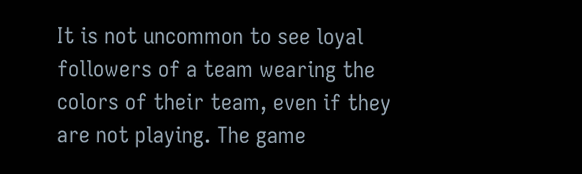It is not uncommon to see loyal followers of a team wearing the colors of their team, even if they are not playing. The game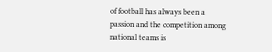of football has always been a passion and the competition among national teams is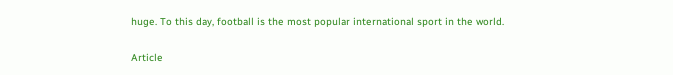huge. To this day, football is the most popular international sport in the world.


Article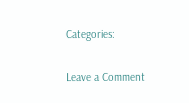Categories:

Leave a Comment